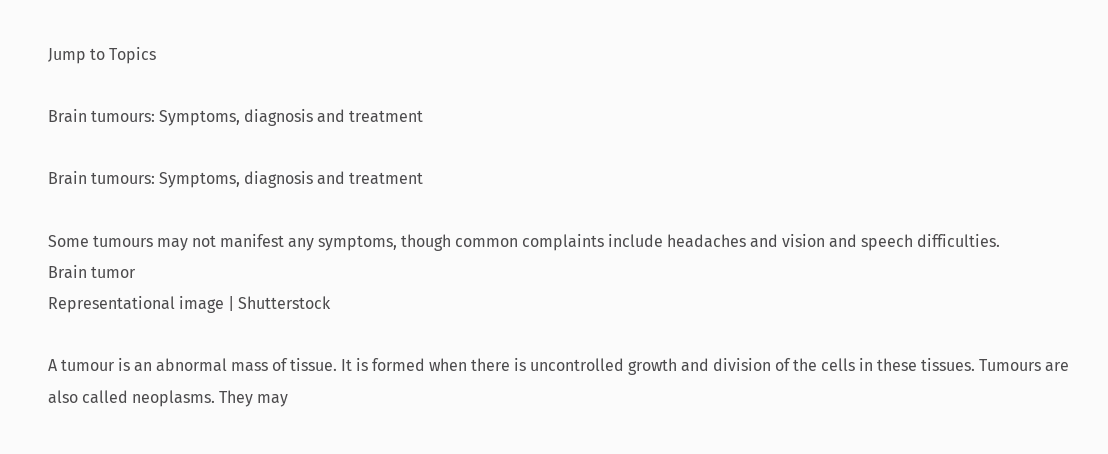Jump to Topics

Brain tumours: Symptoms, diagnosis and treatment

Brain tumours: Symptoms, diagnosis and treatment

Some tumours may not manifest any symptoms, though common complaints include headaches and vision and speech difficulties.
Brain tumor
Representational image | Shutterstock

A tumour is an abnormal mass of tissue. It is formed when there is uncontrolled growth and division of the cells in these tissues. Tumours are also called neoplasms. They may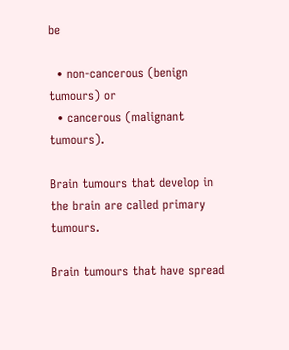be

  • non-cancerous (benign tumours) or
  • cancerous (malignant tumours).

Brain tumours that develop in the brain are called primary tumours.

Brain tumours that have spread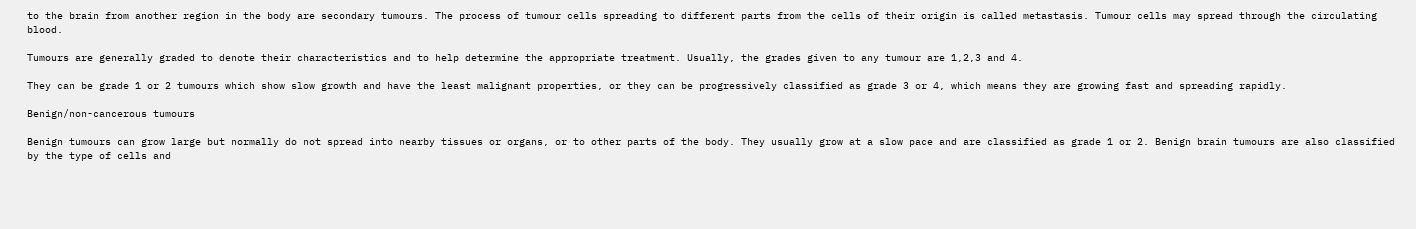to the brain from another region in the body are secondary tumours. The process of tumour cells spreading to different parts from the cells of their origin is called metastasis. Tumour cells may spread through the circulating blood.

Tumours are generally graded to denote their characteristics and to help determine the appropriate treatment. Usually, the grades given to any tumour are 1,2,3 and 4.

They can be grade 1 or 2 tumours which show slow growth and have the least malignant properties, or they can be progressively classified as grade 3 or 4, which means they are growing fast and spreading rapidly.

Benign/non-cancerous tumours

Benign tumours can grow large but normally do not spread into nearby tissues or organs, or to other parts of the body. They usually grow at a slow pace and are classified as grade 1 or 2. Benign brain tumours are also classified by the type of cells and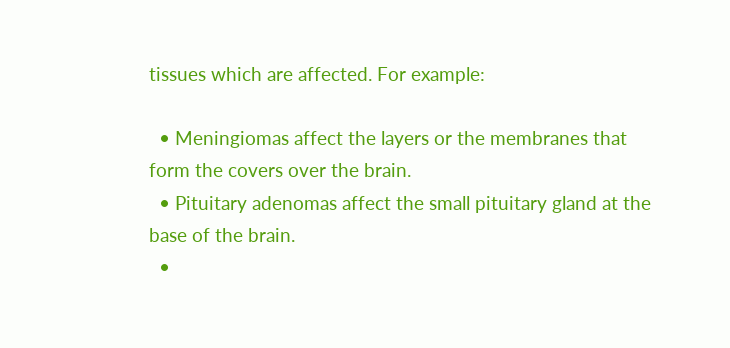tissues which are affected. For example:

  • Meningiomas affect the layers or the membranes that form the covers over the brain.
  • Pituitary adenomas affect the small pituitary gland at the base of the brain.
  •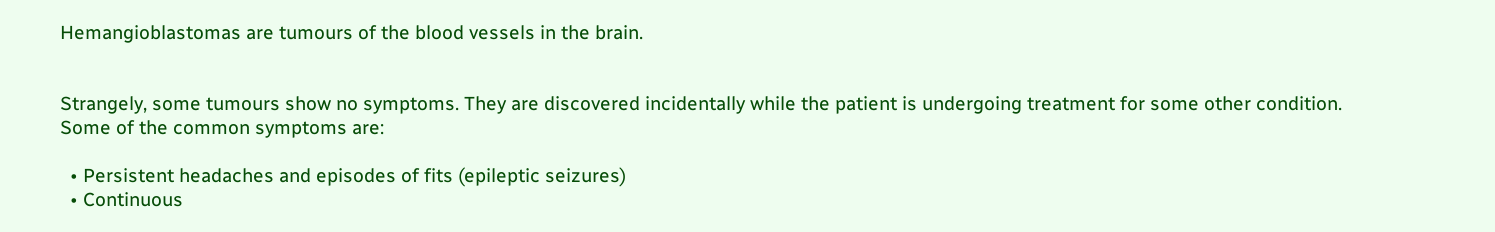Hemangioblastomas are tumours of the blood vessels in the brain.


Strangely, some tumours show no symptoms. They are discovered incidentally while the patient is undergoing treatment for some other condition. Some of the common symptoms are:

  • Persistent headaches and episodes of fits (epileptic seizures)
  • Continuous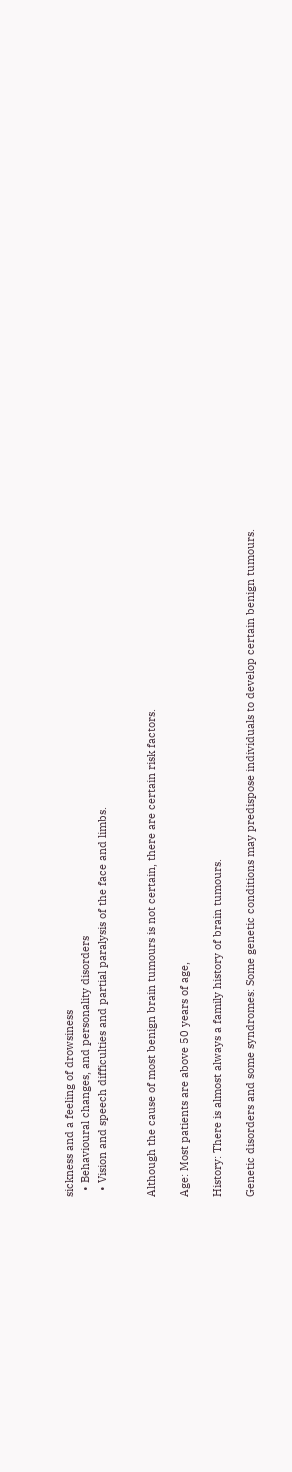sickness and a feeling of drowsiness
  • Behavioural changes, and personality disorders
  • Vision and speech difficulties and partial paralysis of the face and limbs.


Although the cause of most benign brain tumours is not certain, there are certain risk factors.

Age: Most patients are above 50 years of age,

History: There is almost always a family history of brain tumours.

Genetic disorders and some syndromes: Some genetic conditions may predispose individuals to develop certain benign tumours.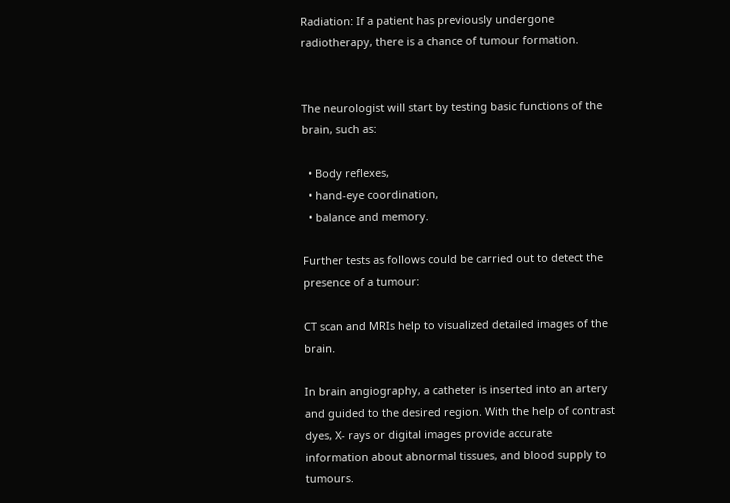Radiation: If a patient has previously undergone radiotherapy, there is a chance of tumour formation.


The neurologist will start by testing basic functions of the brain, such as:

  • Body reflexes,
  • hand-eye coordination,
  • balance and memory.

Further tests as follows could be carried out to detect the presence of a tumour:

CT scan and MRIs help to visualized detailed images of the brain.

In brain angiography, a catheter is inserted into an artery and guided to the desired region. With the help of contrast dyes, X- rays or digital images provide accurate information about abnormal tissues, and blood supply to tumours.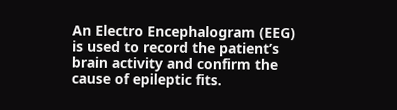An Electro Encephalogram (EEG) is used to record the patient’s brain activity and confirm the cause of epileptic fits.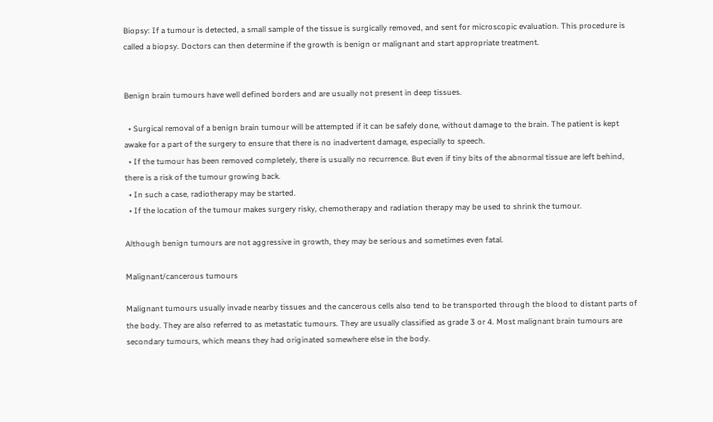Biopsy: If a tumour is detected, a small sample of the tissue is surgically removed, and sent for microscopic evaluation. This procedure is called a biopsy. Doctors can then determine if the growth is benign or malignant and start appropriate treatment.


Benign brain tumours have well defined borders and are usually not present in deep tissues.

  • Surgical removal of a benign brain tumour will be attempted if it can be safely done, without damage to the brain. The patient is kept awake for a part of the surgery to ensure that there is no inadvertent damage, especially to speech.
  • If the tumour has been removed completely, there is usually no recurrence. But even if tiny bits of the abnormal tissue are left behind, there is a risk of the tumour growing back.
  • In such a case, radiotherapy may be started.
  • If the location of the tumour makes surgery risky, chemotherapy and radiation therapy may be used to shrink the tumour.

Although benign tumours are not aggressive in growth, they may be serious and sometimes even fatal.

Malignant/cancerous tumours

Malignant tumours usually invade nearby tissues and the cancerous cells also tend to be transported through the blood to distant parts of the body. They are also referred to as metastatic tumours. They are usually classified as grade 3 or 4. Most malignant brain tumours are secondary tumours, which means they had originated somewhere else in the body.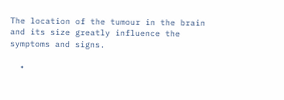The location of the tumour in the brain and its size greatly influence the symptoms and signs.

  •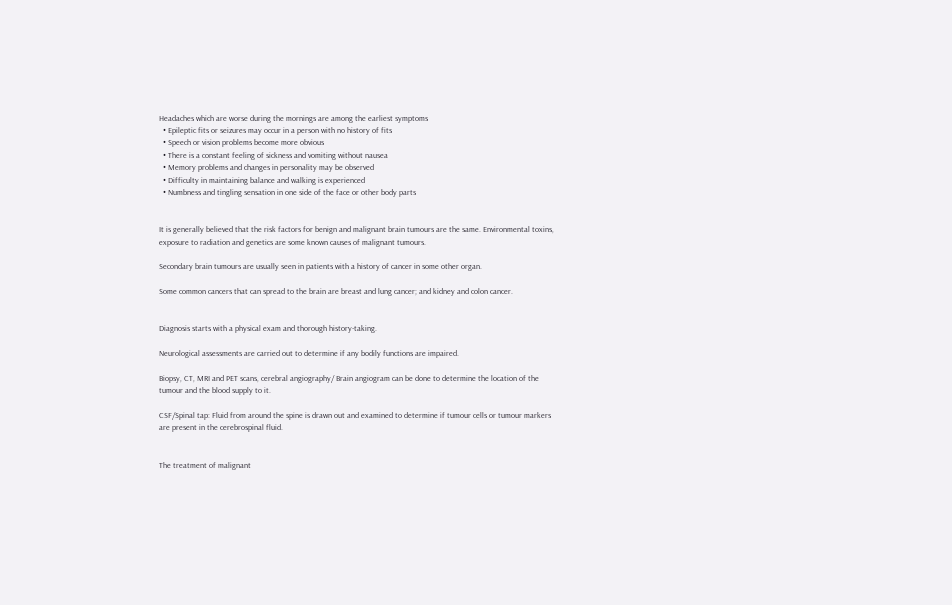Headaches which are worse during the mornings are among the earliest symptoms
  • Epileptic fits or seizures may occur in a person with no history of fits
  • Speech or vision problems become more obvious
  • There is a constant feeling of sickness and vomiting without nausea
  • Memory problems and changes in personality may be observed
  • Difficulty in maintaining balance and walking is experienced
  • Numbness and tingling sensation in one side of the face or other body parts


It is generally believed that the risk factors for benign and malignant brain tumours are the same. Environmental toxins, exposure to radiation and genetics are some known causes of malignant tumours.

Secondary brain tumours are usually seen in patients with a history of cancer in some other organ.

Some common cancers that can spread to the brain are breast and lung cancer; and kidney and colon cancer.


Diagnosis starts with a physical exam and thorough history-taking.

Neurological assessments are carried out to determine if any bodily functions are impaired.

Biopsy, CT, MRI and PET scans, cerebral angiography/ Brain angiogram can be done to determine the location of the tumour and the blood supply to it.

CSF/Spinal tap: Fluid from around the spine is drawn out and examined to determine if tumour cells or tumour markers are present in the cerebrospinal fluid.


The treatment of malignant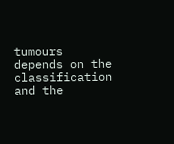tumours depends on the classification and the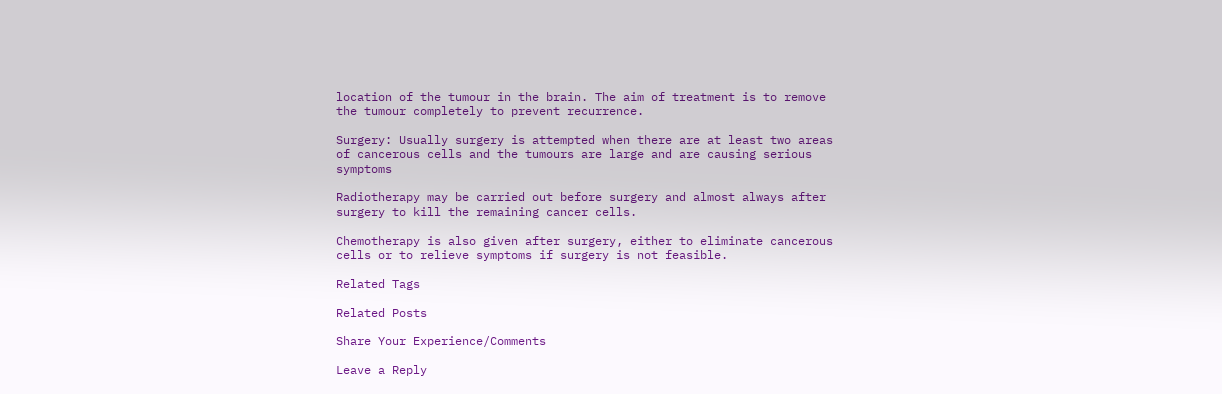location of the tumour in the brain. The aim of treatment is to remove the tumour completely to prevent recurrence.

Surgery: Usually surgery is attempted when there are at least two areas of cancerous cells and the tumours are large and are causing serious symptoms

Radiotherapy may be carried out before surgery and almost always after surgery to kill the remaining cancer cells.

Chemotherapy is also given after surgery, either to eliminate cancerous cells or to relieve symptoms if surgery is not feasible.

Related Tags

Related Posts

Share Your Experience/Comments

Leave a Reply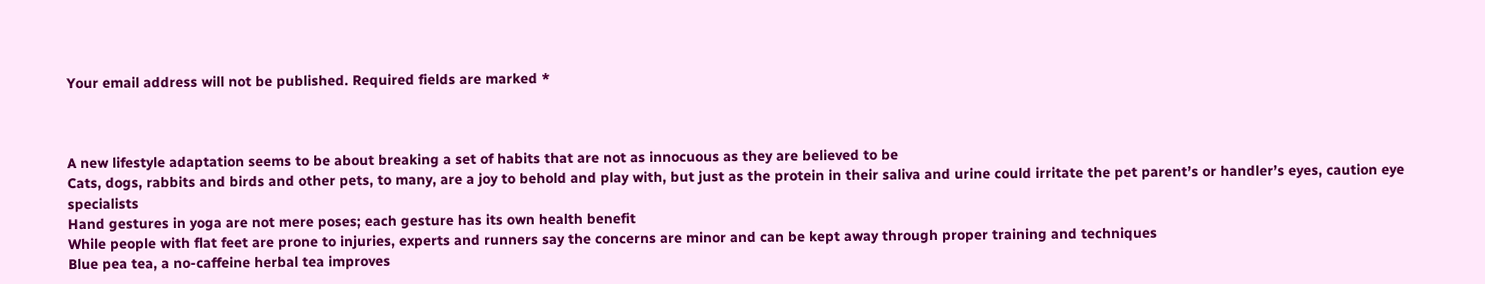Your email address will not be published. Required fields are marked *



A new lifestyle adaptation seems to be about breaking a set of habits that are not as innocuous as they are believed to be
Cats, dogs, rabbits and birds and other pets, to many, are a joy to behold and play with, but just as the protein in their saliva and urine could irritate the pet parent’s or handler’s eyes, caution eye specialists
Hand gestures in yoga are not mere poses; each gesture has its own health benefit
While people with flat feet are prone to injuries, experts and runners say the concerns are minor and can be kept away through proper training and techniques
Blue pea tea, a no-caffeine herbal tea improves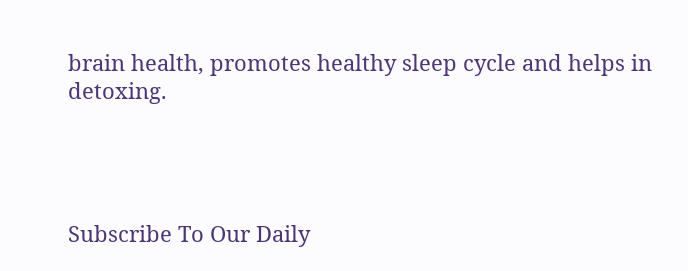brain health, promotes healthy sleep cycle and helps in detoxing.




Subscribe To Our Daily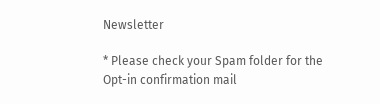Newsletter

* Please check your Spam folder for the Opt-in confirmation mail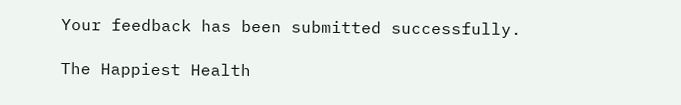Your feedback has been submitted successfully.

The Happiest Health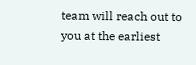team will reach out to you at the earliest